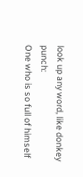look up any word, like donkey punch:
One who is so full of himself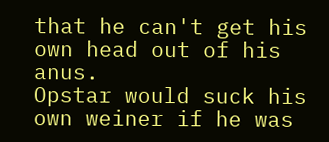that he can't get his own head out of his anus.
Opstar would suck his own weiner if he was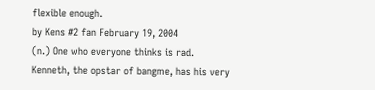flexible enough.
by Kens #2 fan February 19, 2004
(n.) One who everyone thinks is rad.
Kenneth, the opstar of bangme, has his very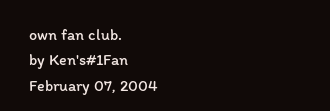own fan club.
by Ken's#1Fan February 07, 2004